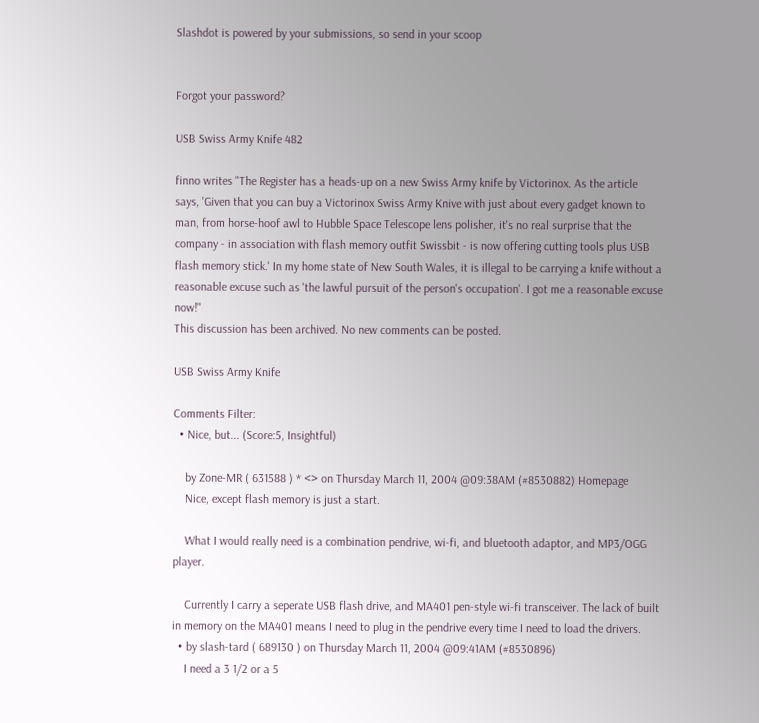Slashdot is powered by your submissions, so send in your scoop


Forgot your password?

USB Swiss Army Knife 482

finno writes "The Register has a heads-up on a new Swiss Army knife by Victorinox. As the article says, 'Given that you can buy a Victorinox Swiss Army Knive with just about every gadget known to man, from horse-hoof awl to Hubble Space Telescope lens polisher, it's no real surprise that the company - in association with flash memory outfit Swissbit - is now offering cutting tools plus USB flash memory stick.' In my home state of New South Wales, it is illegal to be carrying a knife without a reasonable excuse such as 'the lawful pursuit of the person's occupation'. I got me a reasonable excuse now!"
This discussion has been archived. No new comments can be posted.

USB Swiss Army Knife

Comments Filter:
  • Nice, but... (Score:5, Insightful)

    by Zone-MR ( 631588 ) * <> on Thursday March 11, 2004 @09:38AM (#8530882) Homepage
    Nice, except flash memory is just a start.

    What I would really need is a combination pendrive, wi-fi, and bluetooth adaptor, and MP3/OGG player.

    Currently I carry a seperate USB flash drive, and MA401 pen-style wi-fi transceiver. The lack of built in memory on the MA401 means I need to plug in the pendrive every time I need to load the drivers.
  • by slash-tard ( 689130 ) on Thursday March 11, 2004 @09:41AM (#8530896)
    I need a 3 1/2 or a 5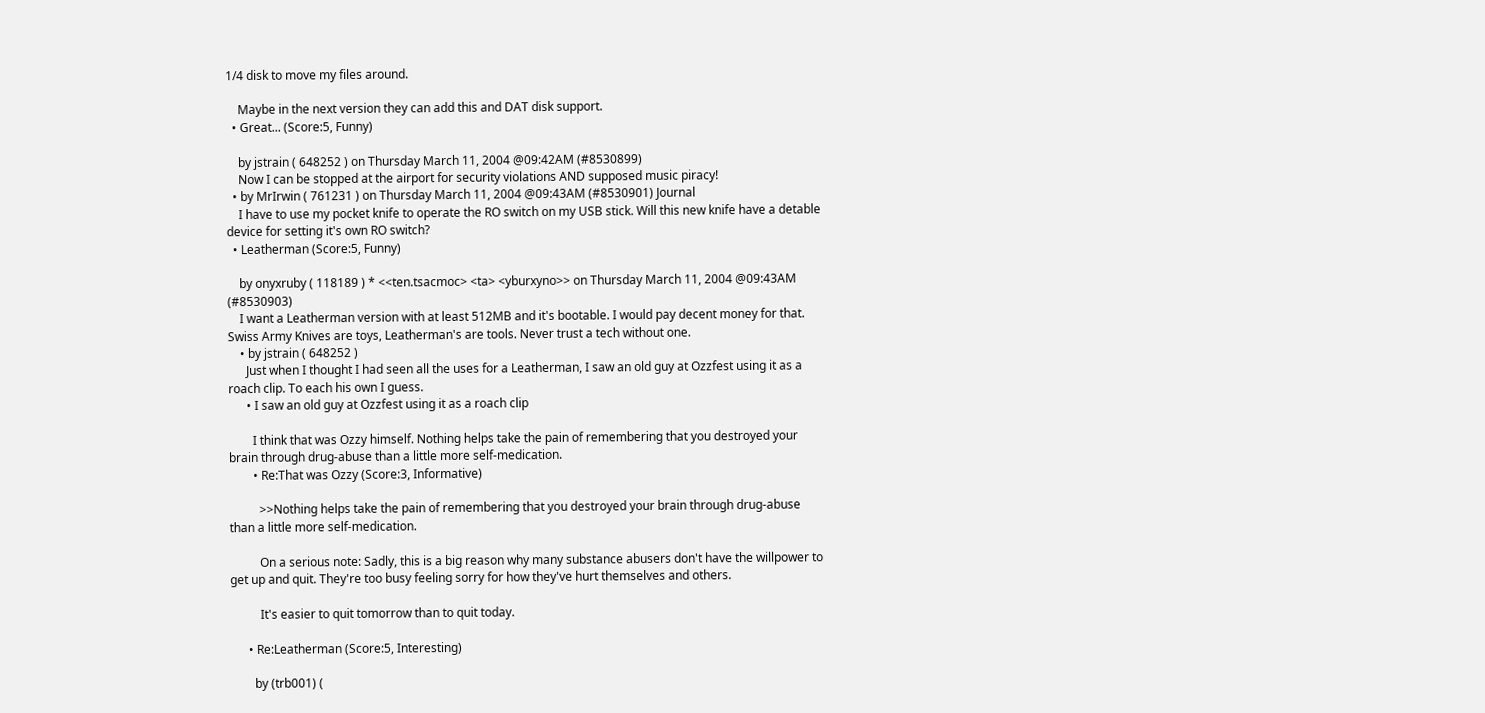1/4 disk to move my files around.

    Maybe in the next version they can add this and DAT disk support.
  • Great... (Score:5, Funny)

    by jstrain ( 648252 ) on Thursday March 11, 2004 @09:42AM (#8530899)
    Now I can be stopped at the airport for security violations AND supposed music piracy!
  • by MrIrwin ( 761231 ) on Thursday March 11, 2004 @09:43AM (#8530901) Journal
    I have to use my pocket knife to operate the RO switch on my USB stick. Will this new knife have a detable device for setting it's own RO switch?
  • Leatherman (Score:5, Funny)

    by onyxruby ( 118189 ) * <<ten.tsacmoc> <ta> <yburxyno>> on Thursday March 11, 2004 @09:43AM (#8530903)
    I want a Leatherman version with at least 512MB and it's bootable. I would pay decent money for that. Swiss Army Knives are toys, Leatherman's are tools. Never trust a tech without one.
    • by jstrain ( 648252 )
      Just when I thought I had seen all the uses for a Leatherman, I saw an old guy at Ozzfest using it as a roach clip. To each his own I guess.
      • I saw an old guy at Ozzfest using it as a roach clip

        I think that was Ozzy himself. Nothing helps take the pain of remembering that you destroyed your brain through drug-abuse than a little more self-medication.
        • Re:That was Ozzy (Score:3, Informative)

          >>Nothing helps take the pain of remembering that you destroyed your brain through drug-abuse than a little more self-medication.

          On a serious note: Sadly, this is a big reason why many substance abusers don't have the willpower to get up and quit. They're too busy feeling sorry for how they've hurt themselves and others.

          It's easier to quit tomorrow than to quit today.

      • Re:Leatherman (Score:5, Interesting)

        by (trb001) (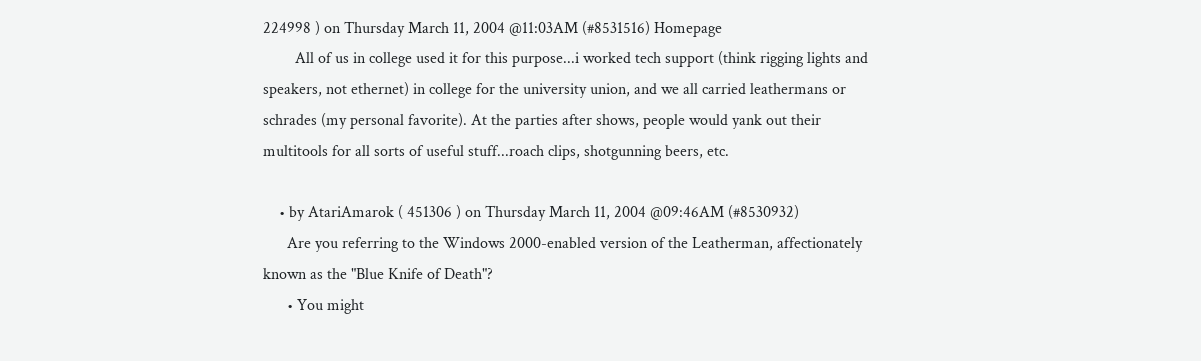224998 ) on Thursday March 11, 2004 @11:03AM (#8531516) Homepage
        All of us in college used it for this purpose...i worked tech support (think rigging lights and speakers, not ethernet) in college for the university union, and we all carried leathermans or schrades (my personal favorite). At the parties after shows, people would yank out their multitools for all sorts of useful stuff...roach clips, shotgunning beers, etc.

    • by AtariAmarok ( 451306 ) on Thursday March 11, 2004 @09:46AM (#8530932)
      Are you referring to the Windows 2000-enabled version of the Leatherman, affectionately known as the "Blue Knife of Death"?
      • You might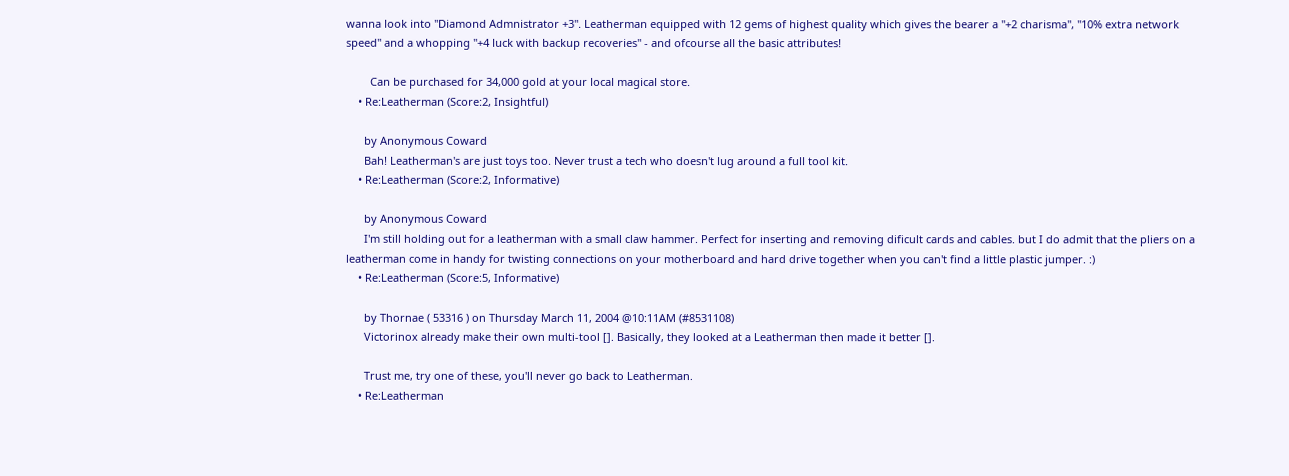wanna look into "Diamond Admnistrator +3". Leatherman equipped with 12 gems of highest quality which gives the bearer a "+2 charisma", "10% extra network speed" and a whopping "+4 luck with backup recoveries" - and ofcourse all the basic attributes!

        Can be purchased for 34,000 gold at your local magical store.
    • Re:Leatherman (Score:2, Insightful)

      by Anonymous Coward
      Bah! Leatherman's are just toys too. Never trust a tech who doesn't lug around a full tool kit.
    • Re:Leatherman (Score:2, Informative)

      by Anonymous Coward
      I'm still holding out for a leatherman with a small claw hammer. Perfect for inserting and removing dificult cards and cables. but I do admit that the pliers on a leatherman come in handy for twisting connections on your motherboard and hard drive together when you can't find a little plastic jumper. :)
    • Re:Leatherman (Score:5, Informative)

      by Thornae ( 53316 ) on Thursday March 11, 2004 @10:11AM (#8531108)
      Victorinox already make their own multi-tool []. Basically, they looked at a Leatherman then made it better [].

      Trust me, try one of these, you'll never go back to Leatherman.
    • Re:Leatherman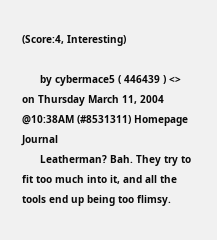(Score:4, Interesting)

      by cybermace5 ( 446439 ) <> on Thursday March 11, 2004 @10:38AM (#8531311) Homepage Journal
      Leatherman? Bah. They try to fit too much into it, and all the tools end up being too flimsy.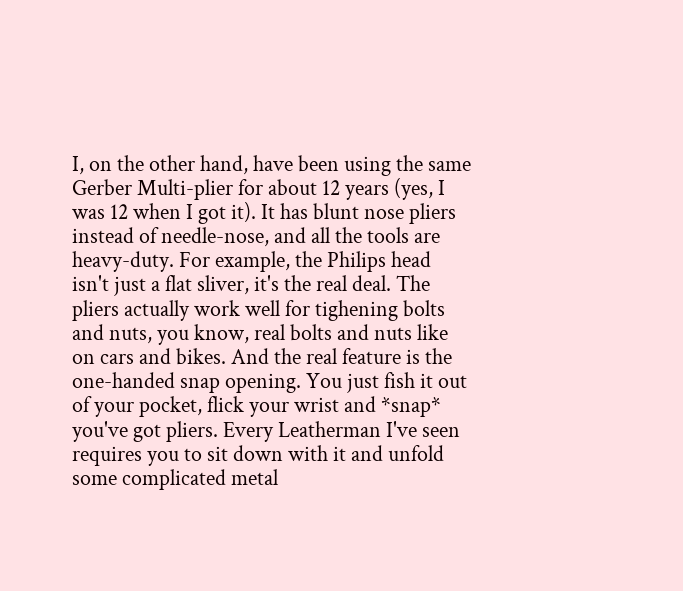I, on the other hand, have been using the same Gerber Multi-plier for about 12 years (yes, I was 12 when I got it). It has blunt nose pliers instead of needle-nose, and all the tools are heavy-duty. For example, the Philips head isn't just a flat sliver, it's the real deal. The pliers actually work well for tighening bolts and nuts, you know, real bolts and nuts like on cars and bikes. And the real feature is the one-handed snap opening. You just fish it out of your pocket, flick your wrist and *snap* you've got pliers. Every Leatherman I've seen requires you to sit down with it and unfold some complicated metal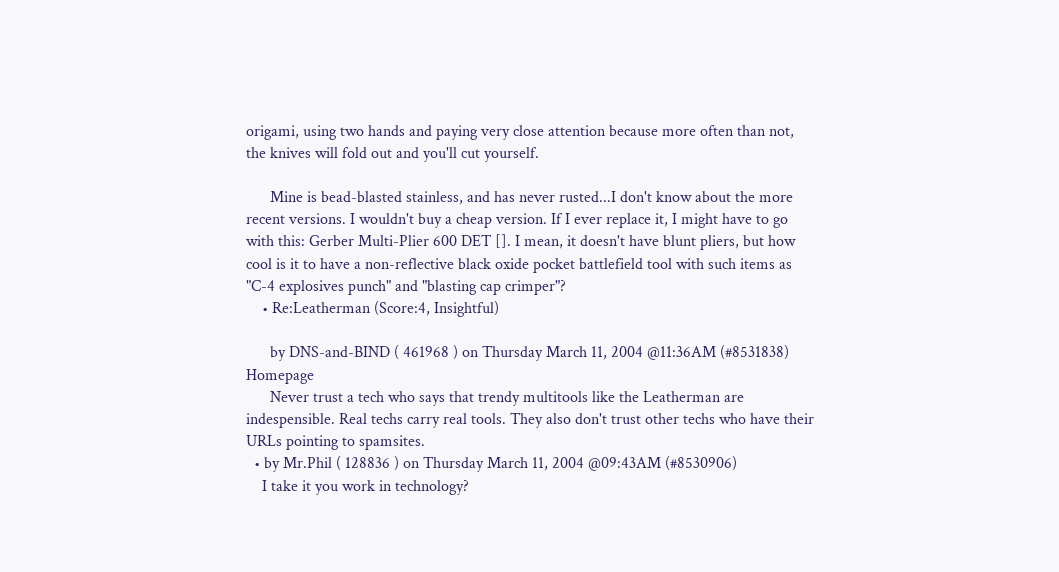origami, using two hands and paying very close attention because more often than not, the knives will fold out and you'll cut yourself.

      Mine is bead-blasted stainless, and has never rusted...I don't know about the more recent versions. I wouldn't buy a cheap version. If I ever replace it, I might have to go with this: Gerber Multi-Plier 600 DET []. I mean, it doesn't have blunt pliers, but how cool is it to have a non-reflective black oxide pocket battlefield tool with such items as "C-4 explosives punch" and "blasting cap crimper"?
    • Re:Leatherman (Score:4, Insightful)

      by DNS-and-BIND ( 461968 ) on Thursday March 11, 2004 @11:36AM (#8531838) Homepage
      Never trust a tech who says that trendy multitools like the Leatherman are indespensible. Real techs carry real tools. They also don't trust other techs who have their URLs pointing to spamsites.
  • by Mr.Phil ( 128836 ) on Thursday March 11, 2004 @09:43AM (#8530906)
    I take it you work in technology?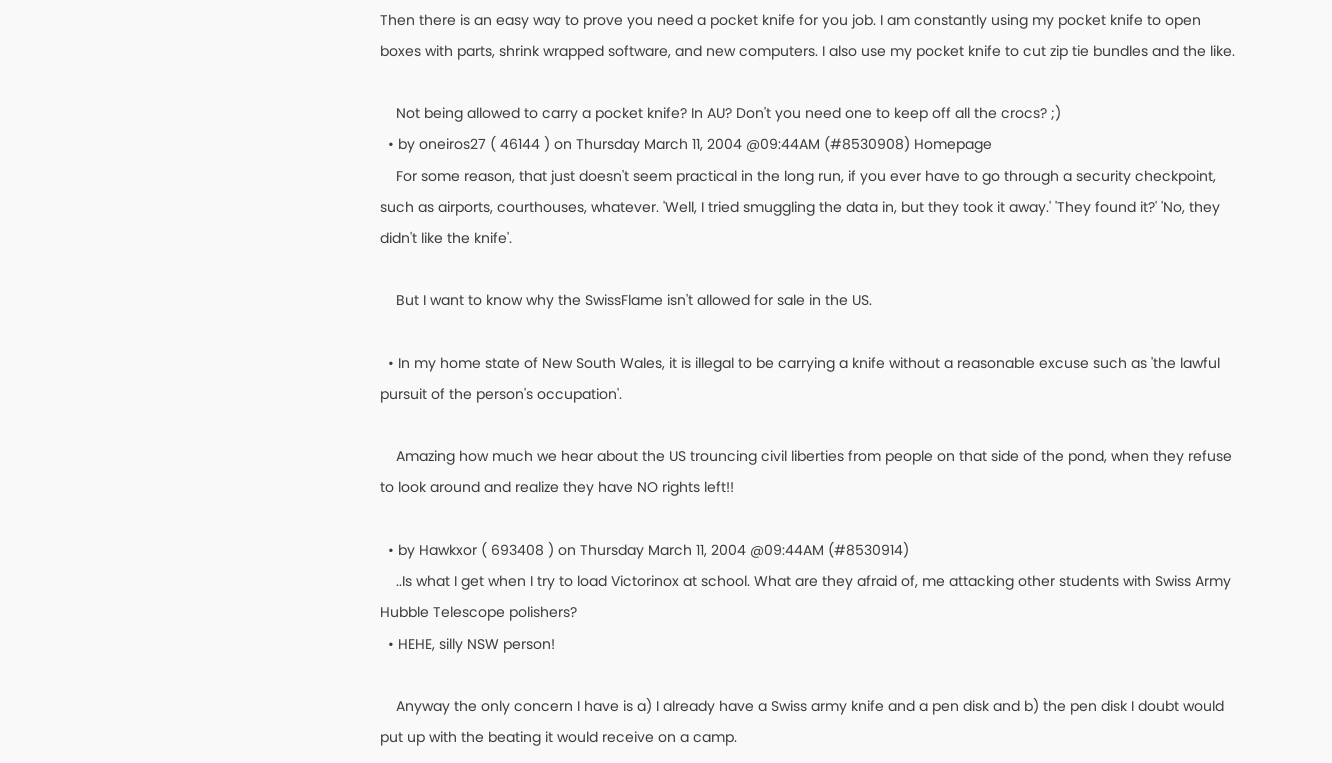Then there is an easy way to prove you need a pocket knife for you job. I am constantly using my pocket knife to open boxes with parts, shrink wrapped software, and new computers. I also use my pocket knife to cut zip tie bundles and the like.

    Not being allowed to carry a pocket knife? In AU? Don't you need one to keep off all the crocs? ;)
  • by oneiros27 ( 46144 ) on Thursday March 11, 2004 @09:44AM (#8530908) Homepage
    For some reason, that just doesn't seem practical in the long run, if you ever have to go through a security checkpoint, such as airports, courthouses, whatever. 'Well, I tried smuggling the data in, but they took it away.' 'They found it?' 'No, they didn't like the knife'.

    But I want to know why the SwissFlame isn't allowed for sale in the US.

  • In my home state of New South Wales, it is illegal to be carrying a knife without a reasonable excuse such as 'the lawful pursuit of the person's occupation'.

    Amazing how much we hear about the US trouncing civil liberties from people on that side of the pond, when they refuse to look around and realize they have NO rights left!!

  • by Hawkxor ( 693408 ) on Thursday March 11, 2004 @09:44AM (#8530914)
    ..Is what I get when I try to load Victorinox at school. What are they afraid of, me attacking other students with Swiss Army Hubble Telescope polishers?
  • HEHE, silly NSW person!

    Anyway the only concern I have is a) I already have a Swiss army knife and a pen disk and b) the pen disk I doubt would put up with the beating it would receive on a camp.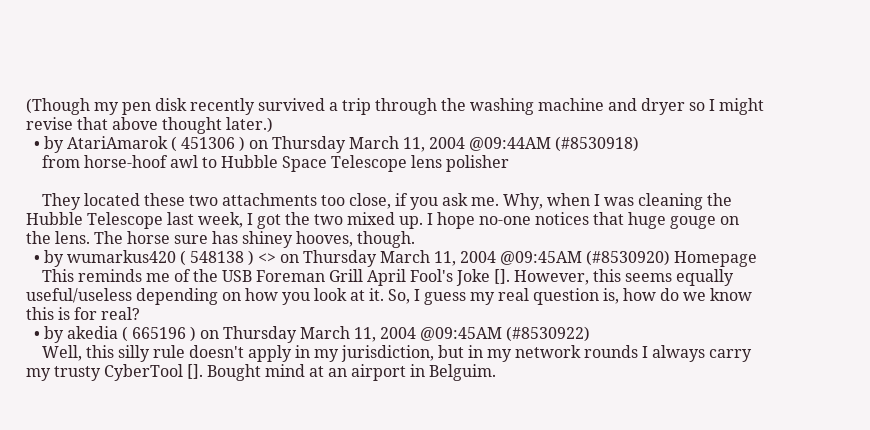(Though my pen disk recently survived a trip through the washing machine and dryer so I might revise that above thought later.)
  • by AtariAmarok ( 451306 ) on Thursday March 11, 2004 @09:44AM (#8530918)
    from horse-hoof awl to Hubble Space Telescope lens polisher

    They located these two attachments too close, if you ask me. Why, when I was cleaning the Hubble Telescope last week, I got the two mixed up. I hope no-one notices that huge gouge on the lens. The horse sure has shiney hooves, though.
  • by wumarkus420 ( 548138 ) <> on Thursday March 11, 2004 @09:45AM (#8530920) Homepage
    This reminds me of the USB Foreman Grill April Fool's Joke []. However, this seems equally useful/useless depending on how you look at it. So, I guess my real question is, how do we know this is for real?
  • by akedia ( 665196 ) on Thursday March 11, 2004 @09:45AM (#8530922)
    Well, this silly rule doesn't apply in my jurisdiction, but in my network rounds I always carry my trusty CyberTool []. Bought mind at an airport in Belguim.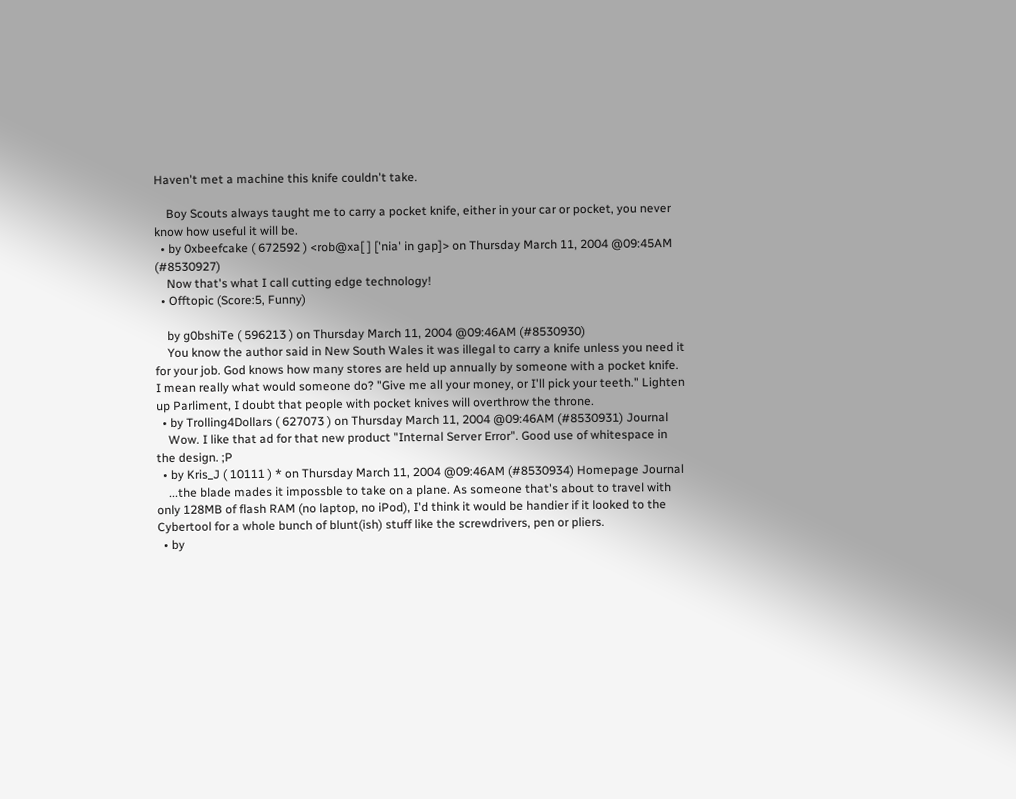Haven't met a machine this knife couldn't take.

    Boy Scouts always taught me to carry a pocket knife, either in your car or pocket, you never know how useful it will be.
  • by 0xbeefcake ( 672592 ) <rob@xa[ ] ['nia' in gap]> on Thursday March 11, 2004 @09:45AM (#8530927)
    Now that's what I call cutting edge technology!
  • Offtopic (Score:5, Funny)

    by g0bshiTe ( 596213 ) on Thursday March 11, 2004 @09:46AM (#8530930)
    You know the author said in New South Wales it was illegal to carry a knife unless you need it for your job. God knows how many stores are held up annually by someone with a pocket knife. I mean really what would someone do? "Give me all your money, or I'll pick your teeth." Lighten up Parliment, I doubt that people with pocket knives will overthrow the throne.
  • by Trolling4Dollars ( 627073 ) on Thursday March 11, 2004 @09:46AM (#8530931) Journal
    Wow. I like that ad for that new product "Internal Server Error". Good use of whitespace in the design. ;P
  • by Kris_J ( 10111 ) * on Thursday March 11, 2004 @09:46AM (#8530934) Homepage Journal
    ...the blade mades it impossble to take on a plane. As someone that's about to travel with only 128MB of flash RAM (no laptop, no iPod), I'd think it would be handier if it looked to the Cybertool for a whole bunch of blunt(ish) stuff like the screwdrivers, pen or pliers.
  • by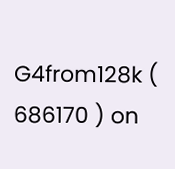G4from128k ( 686170 ) on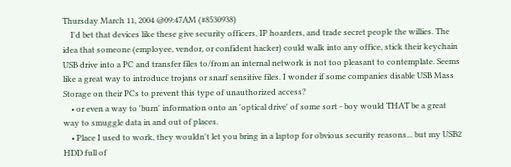Thursday March 11, 2004 @09:47AM (#8530938)
    I'd bet that devices like these give security officers, IP hoarders, and trade secret people the willies. The idea that someone (employee, vendor, or confident hacker) could walk into any office, stick their keychain USB drive into a PC and transfer files to/from an internal network is not too pleasant to contemplate. Seems like a great way to introduce trojans or snarf sensitive files. I wonder if some companies disable USB Mass Storage on their PCs to prevent this type of unauthorized access?
    • or even a way to 'burn' information onto an 'optical drive' of some sort - boy would THAT be a great way to smuggle data in and out of places.
    • Place I used to work, they wouldn't let you bring in a laptop for obvious security reasons... but my USB2 HDD full of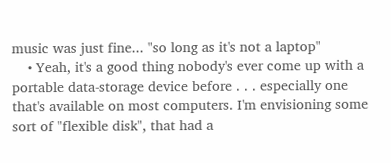music was just fine... "so long as it's not a laptop"
    • Yeah, it's a good thing nobody's ever come up with a portable data-storage device before . . . especially one that's available on most computers. I'm envisioning some sort of "flexible disk", that had a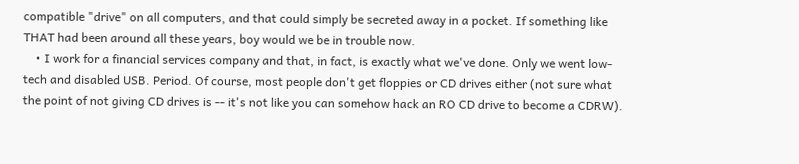compatible "drive" on all computers, and that could simply be secreted away in a pocket. If something like THAT had been around all these years, boy would we be in trouble now.
    • I work for a financial services company and that, in fact, is exactly what we've done. Only we went low-tech and disabled USB. Period. Of course, most people don't get floppies or CD drives either (not sure what the point of not giving CD drives is -- it's not like you can somehow hack an RO CD drive to become a CDRW).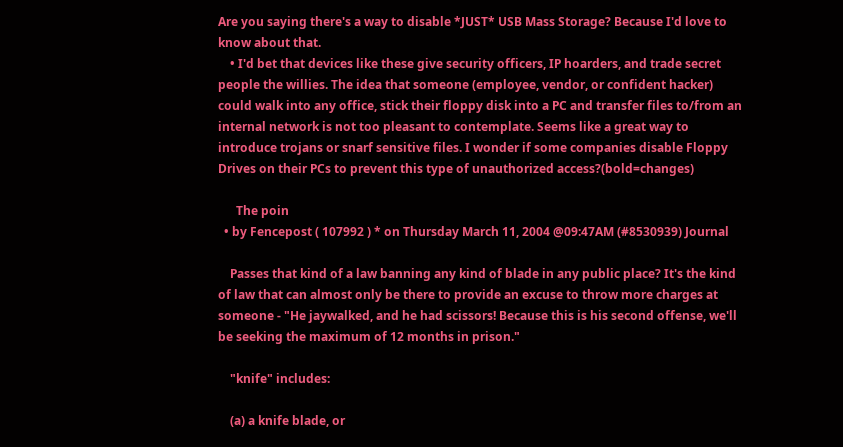Are you saying there's a way to disable *JUST* USB Mass Storage? Because I'd love to know about that.
    • I'd bet that devices like these give security officers, IP hoarders, and trade secret people the willies. The idea that someone (employee, vendor, or confident hacker) could walk into any office, stick their floppy disk into a PC and transfer files to/from an internal network is not too pleasant to contemplate. Seems like a great way to introduce trojans or snarf sensitive files. I wonder if some companies disable Floppy Drives on their PCs to prevent this type of unauthorized access?(bold=changes)

      The poin
  • by Fencepost ( 107992 ) * on Thursday March 11, 2004 @09:47AM (#8530939) Journal

    Passes that kind of a law banning any kind of blade in any public place? It's the kind of law that can almost only be there to provide an excuse to throw more charges at someone - "He jaywalked, and he had scissors! Because this is his second offense, we'll be seeking the maximum of 12 months in prison."

    "knife" includes:

    (a) a knife blade, or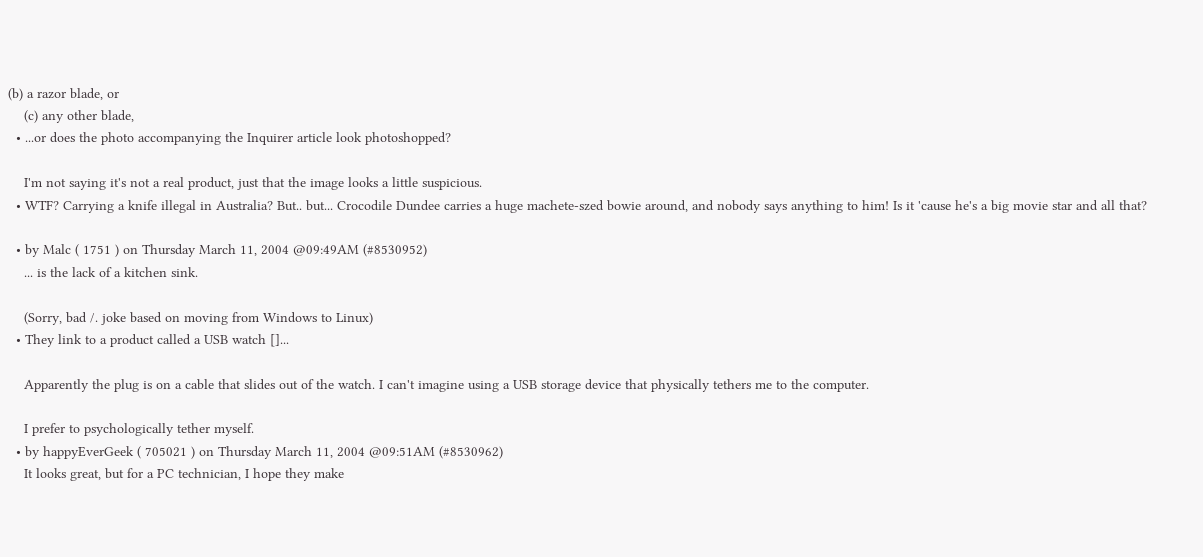(b) a razor blade, or
    (c) any other blade,
  • ...or does the photo accompanying the Inquirer article look photoshopped?

    I'm not saying it's not a real product, just that the image looks a little suspicious.
  • WTF? Carrying a knife illegal in Australia? But.. but... Crocodile Dundee carries a huge machete-szed bowie around, and nobody says anything to him! Is it 'cause he's a big movie star and all that?

  • by Malc ( 1751 ) on Thursday March 11, 2004 @09:49AM (#8530952)
    ... is the lack of a kitchen sink.

    (Sorry, bad /. joke based on moving from Windows to Linux)
  • They link to a product called a USB watch []...

    Apparently the plug is on a cable that slides out of the watch. I can't imagine using a USB storage device that physically tethers me to the computer.

    I prefer to psychologically tether myself.
  • by happyEverGeek ( 705021 ) on Thursday March 11, 2004 @09:51AM (#8530962)
    It looks great, but for a PC technician, I hope they make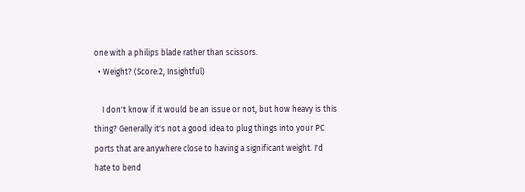one with a philips blade rather than scissors.
  • Weight? (Score:2, Insightful)

    I don't know if it would be an issue or not, but how heavy is this thing? Generally it's not a good idea to plug things into your PC ports that are anywhere close to having a significant weight. I'd hate to bend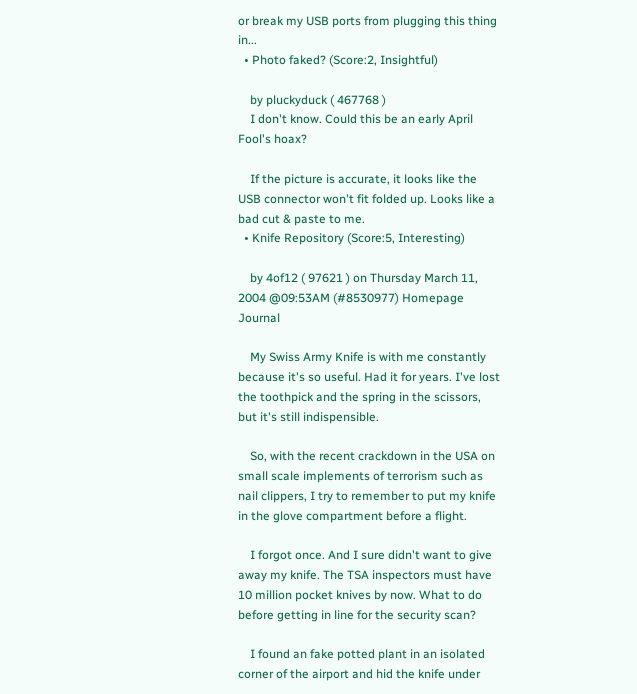or break my USB ports from plugging this thing in...
  • Photo faked? (Score:2, Insightful)

    by pluckyduck ( 467768 )
    I don't know. Could this be an early April Fool's hoax?

    If the picture is accurate, it looks like the USB connector won't fit folded up. Looks like a bad cut & paste to me.
  • Knife Repository (Score:5, Interesting)

    by 4of12 ( 97621 ) on Thursday March 11, 2004 @09:53AM (#8530977) Homepage Journal

    My Swiss Army Knife is with me constantly because it's so useful. Had it for years. I've lost the toothpick and the spring in the scissors, but it's still indispensible.

    So, with the recent crackdown in the USA on small scale implements of terrorism such as nail clippers, I try to remember to put my knife in the glove compartment before a flight.

    I forgot once. And I sure didn't want to give away my knife. The TSA inspectors must have 10 million pocket knives by now. What to do before getting in line for the security scan?

    I found an fake potted plant in an isolated corner of the airport and hid the knife under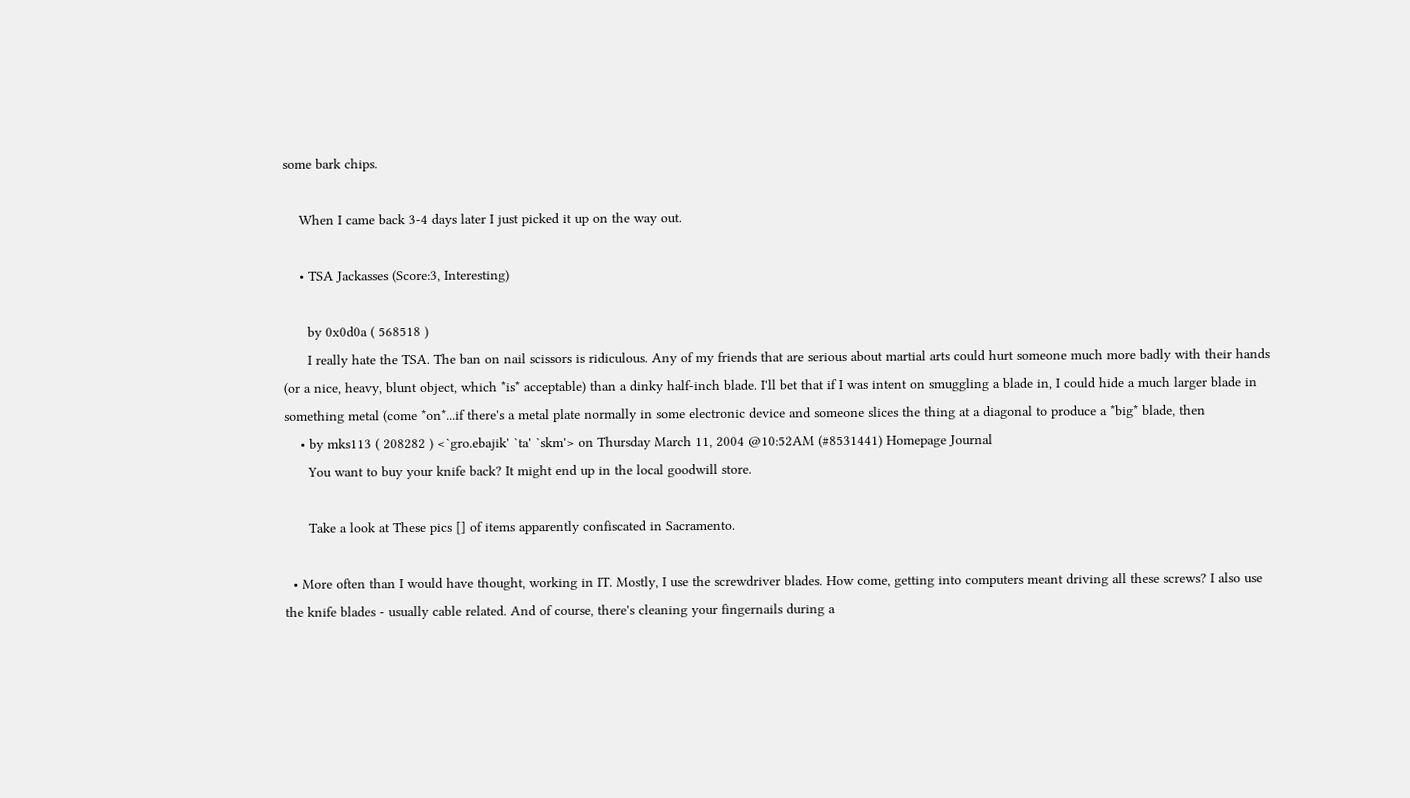some bark chips.

    When I came back 3-4 days later I just picked it up on the way out.

    • TSA Jackasses (Score:3, Interesting)

      by 0x0d0a ( 568518 )
      I really hate the TSA. The ban on nail scissors is ridiculous. Any of my friends that are serious about martial arts could hurt someone much more badly with their hands (or a nice, heavy, blunt object, which *is* acceptable) than a dinky half-inch blade. I'll bet that if I was intent on smuggling a blade in, I could hide a much larger blade in something metal (come *on*...if there's a metal plate normally in some electronic device and someone slices the thing at a diagonal to produce a *big* blade, then
    • by mks113 ( 208282 ) <`gro.ebajik' `ta' `skm'> on Thursday March 11, 2004 @10:52AM (#8531441) Homepage Journal
      You want to buy your knife back? It might end up in the local goodwill store.

      Take a look at These pics [] of items apparently confiscated in Sacramento.

  • More often than I would have thought, working in IT. Mostly, I use the screwdriver blades. How come, getting into computers meant driving all these screws? I also use the knife blades - usually cable related. And of course, there's cleaning your fingernails during a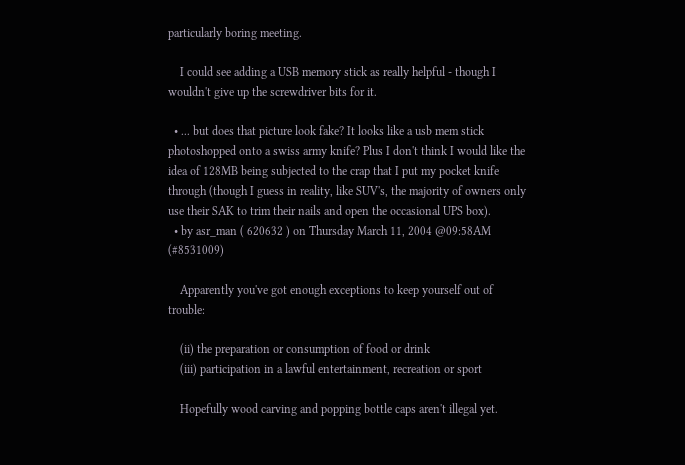particularly boring meeting.

    I could see adding a USB memory stick as really helpful - though I wouldn't give up the screwdriver bits for it.

  • ... but does that picture look fake? It looks like a usb mem stick photoshopped onto a swiss army knife? Plus I don't think I would like the idea of 128MB being subjected to the crap that I put my pocket knife through (though I guess in reality, like SUV's, the majority of owners only use their SAK to trim their nails and open the occasional UPS box).
  • by asr_man ( 620632 ) on Thursday March 11, 2004 @09:58AM (#8531009)

    Apparently you've got enough exceptions to keep yourself out of trouble:

    (ii) the preparation or consumption of food or drink
    (iii) participation in a lawful entertainment, recreation or sport

    Hopefully wood carving and popping bottle caps aren't illegal yet.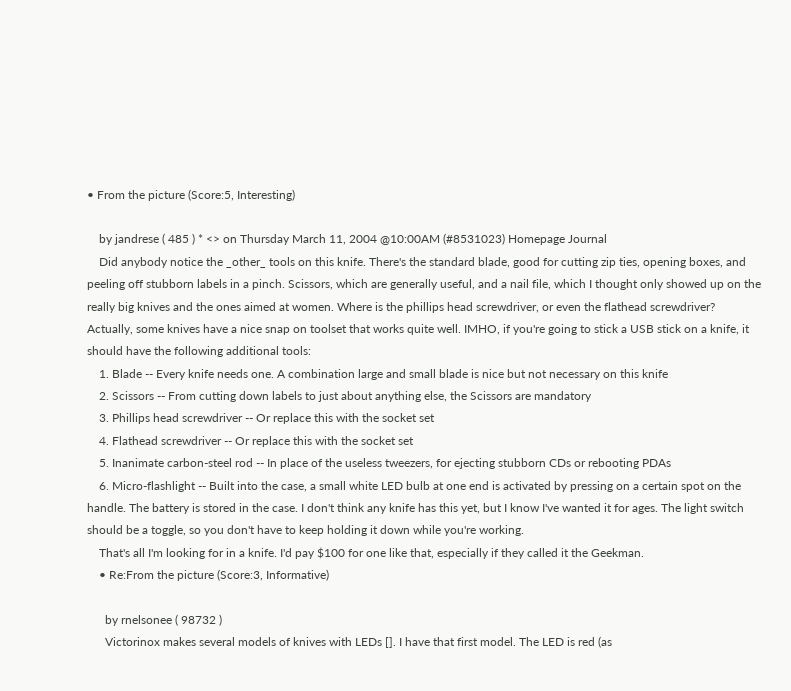• From the picture (Score:5, Interesting)

    by jandrese ( 485 ) * <> on Thursday March 11, 2004 @10:00AM (#8531023) Homepage Journal
    Did anybody notice the _other_ tools on this knife. There's the standard blade, good for cutting zip ties, opening boxes, and peeling off stubborn labels in a pinch. Scissors, which are generally useful, and a nail file, which I thought only showed up on the really big knives and the ones aimed at women. Where is the phillips head screwdriver, or even the flathead screwdriver? Actually, some knives have a nice snap on toolset that works quite well. IMHO, if you're going to stick a USB stick on a knife, it should have the following additional tools:
    1. Blade -- Every knife needs one. A combination large and small blade is nice but not necessary on this knife
    2. Scissors -- From cutting down labels to just about anything else, the Scissors are mandatory
    3. Phillips head screwdriver -- Or replace this with the socket set
    4. Flathead screwdriver -- Or replace this with the socket set
    5. Inanimate carbon-steel rod -- In place of the useless tweezers, for ejecting stubborn CDs or rebooting PDAs
    6. Micro-flashlight -- Built into the case, a small white LED bulb at one end is activated by pressing on a certain spot on the handle. The battery is stored in the case. I don't think any knife has this yet, but I know I've wanted it for ages. The light switch should be a toggle, so you don't have to keep holding it down while you're working.
    That's all I'm looking for in a knife. I'd pay $100 for one like that, especially if they called it the Geekman.
    • Re:From the picture (Score:3, Informative)

      by rnelsonee ( 98732 )
      Victorinox makes several models of knives with LEDs []. I have that first model. The LED is red (as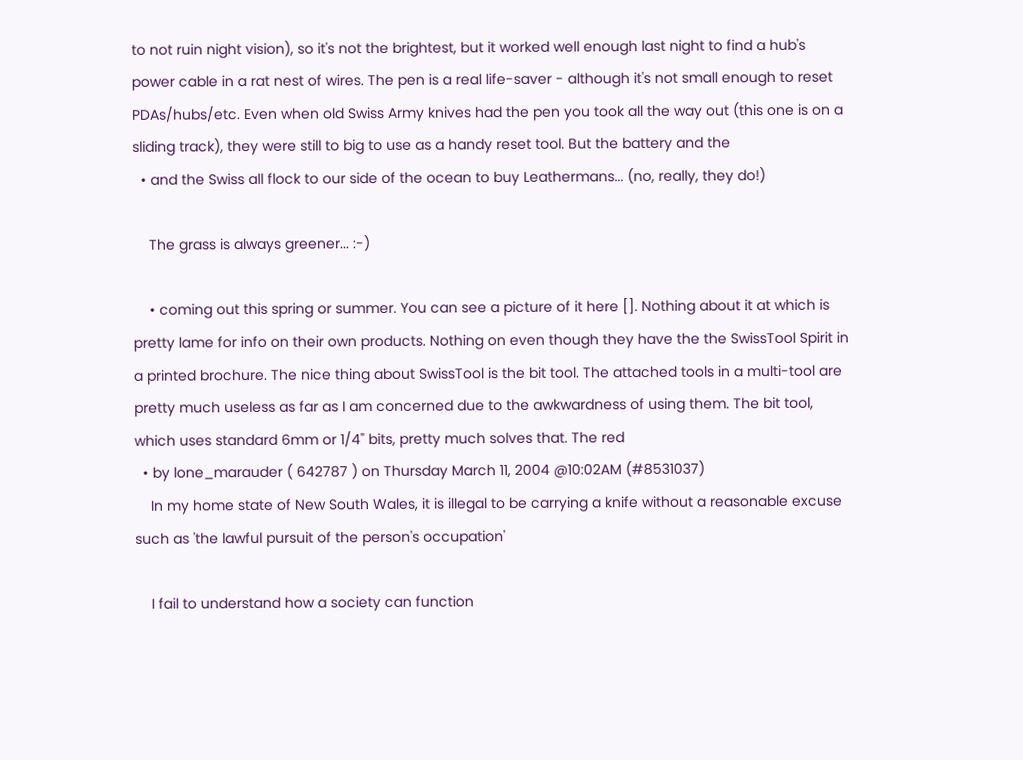to not ruin night vision), so it's not the brightest, but it worked well enough last night to find a hub's power cable in a rat nest of wires. The pen is a real life-saver - although it's not small enough to reset PDAs/hubs/etc. Even when old Swiss Army knives had the pen you took all the way out (this one is on a sliding track), they were still to big to use as a handy reset tool. But the battery and the
  • and the Swiss all flock to our side of the ocean to buy Leathermans... (no, really, they do!)

    The grass is always greener... :-)

    • coming out this spring or summer. You can see a picture of it here []. Nothing about it at which is pretty lame for info on their own products. Nothing on even though they have the the SwissTool Spirit in a printed brochure. The nice thing about SwissTool is the bit tool. The attached tools in a multi-tool are pretty much useless as far as I am concerned due to the awkwardness of using them. The bit tool, which uses standard 6mm or 1/4" bits, pretty much solves that. The red
  • by lone_marauder ( 642787 ) on Thursday March 11, 2004 @10:02AM (#8531037)
    In my home state of New South Wales, it is illegal to be carrying a knife without a reasonable excuse such as 'the lawful pursuit of the person's occupation'

    I fail to understand how a society can function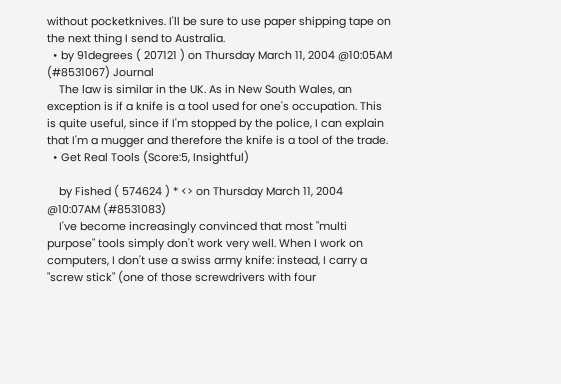without pocketknives. I'll be sure to use paper shipping tape on the next thing I send to Australia.
  • by 91degrees ( 207121 ) on Thursday March 11, 2004 @10:05AM (#8531067) Journal
    The law is similar in the UK. As in New South Wales, an exception is if a knife is a tool used for one's occupation. This is quite useful, since if I'm stopped by the police, I can explain that I'm a mugger and therefore the knife is a tool of the trade.
  • Get Real Tools (Score:5, Insightful)

    by Fished ( 574624 ) * <> on Thursday March 11, 2004 @10:07AM (#8531083)
    I've become increasingly convinced that most "multi purpose" tools simply don't work very well. When I work on computers, I don't use a swiss army knife: instead, I carry a "screw stick" (one of those screwdrivers with four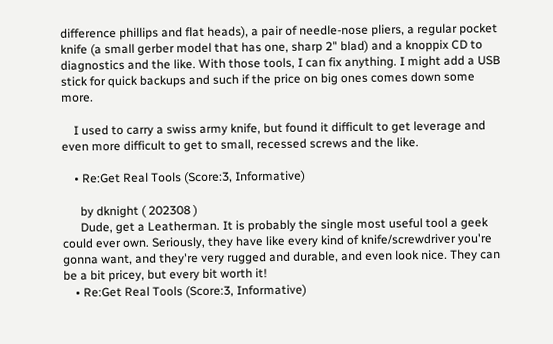difference phillips and flat heads), a pair of needle-nose pliers, a regular pocket knife (a small gerber model that has one, sharp 2" blad) and a knoppix CD to diagnostics and the like. With those tools, I can fix anything. I might add a USB stick for quick backups and such if the price on big ones comes down some more.

    I used to carry a swiss army knife, but found it difficult to get leverage and even more difficult to get to small, recessed screws and the like.

    • Re:Get Real Tools (Score:3, Informative)

      by dknight ( 202308 )
      Dude, get a Leatherman. It is probably the single most useful tool a geek could ever own. Seriously, they have like every kind of knife/screwdriver you're gonna want, and they're very rugged and durable, and even look nice. They can be a bit pricey, but every bit worth it!
    • Re:Get Real Tools (Score:3, Informative)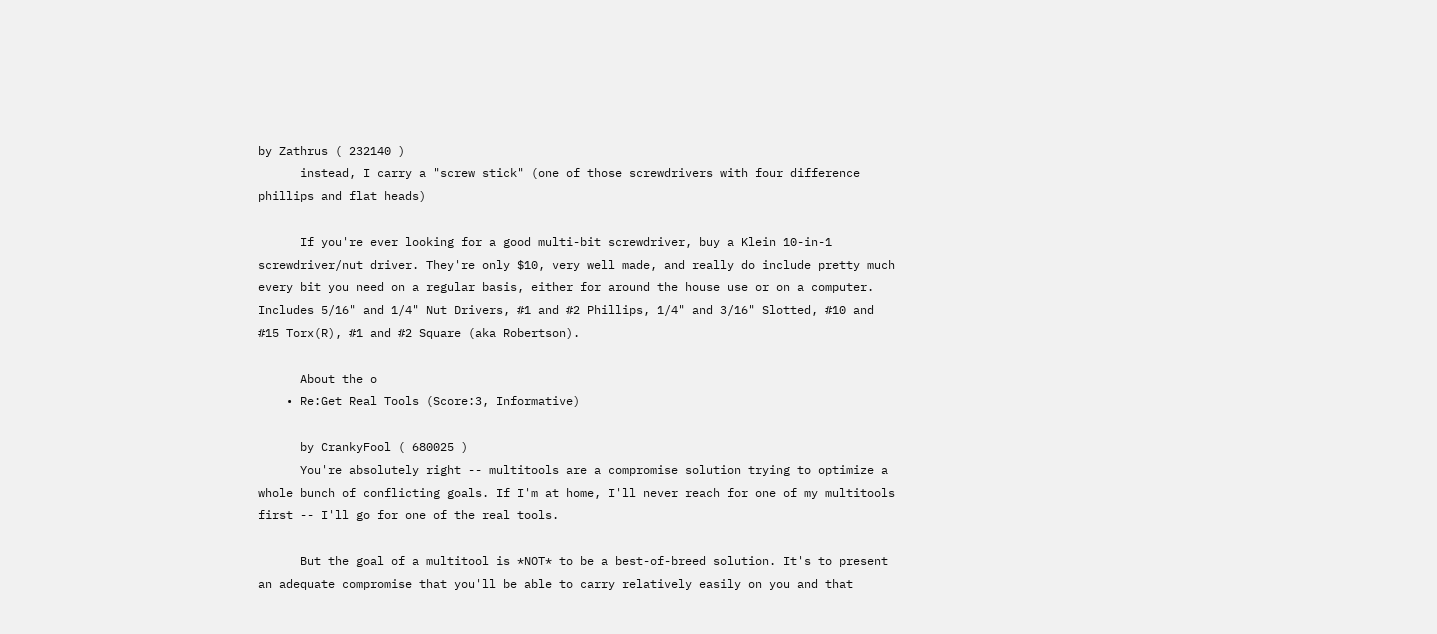by Zathrus ( 232140 )
      instead, I carry a "screw stick" (one of those screwdrivers with four difference phillips and flat heads)

      If you're ever looking for a good multi-bit screwdriver, buy a Klein 10-in-1 screwdriver/nut driver. They're only $10, very well made, and really do include pretty much every bit you need on a regular basis, either for around the house use or on a computer. Includes 5/16" and 1/4" Nut Drivers, #1 and #2 Phillips, 1/4" and 3/16" Slotted, #10 and #15 Torx(R), #1 and #2 Square (aka Robertson).

      About the o
    • Re:Get Real Tools (Score:3, Informative)

      by CrankyFool ( 680025 )
      You're absolutely right -- multitools are a compromise solution trying to optimize a whole bunch of conflicting goals. If I'm at home, I'll never reach for one of my multitools first -- I'll go for one of the real tools.

      But the goal of a multitool is *NOT* to be a best-of-breed solution. It's to present an adequate compromise that you'll be able to carry relatively easily on you and that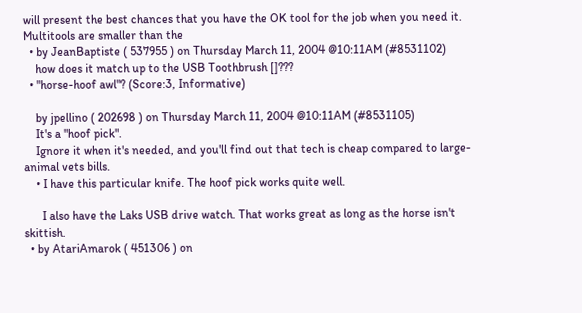will present the best chances that you have the OK tool for the job when you need it. Multitools are smaller than the
  • by JeanBaptiste ( 537955 ) on Thursday March 11, 2004 @10:11AM (#8531102)
    how does it match up to the USB Toothbrush []???
  • "horse-hoof awl"? (Score:3, Informative)

    by jpellino ( 202698 ) on Thursday March 11, 2004 @10:11AM (#8531105)
    It's a "hoof pick".
    Ignore it when it's needed, and you'll find out that tech is cheap compared to large-animal vets bills.
    • I have this particular knife. The hoof pick works quite well.

      I also have the Laks USB drive watch. That works great as long as the horse isn't skittish.
  • by AtariAmarok ( 451306 ) on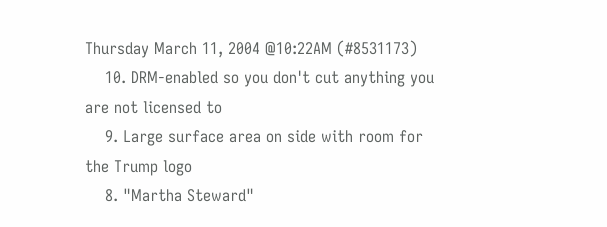Thursday March 11, 2004 @10:22AM (#8531173)
    10. DRM-enabled so you don't cut anything you are not licensed to
    9. Large surface area on side with room for the Trump logo
    8. "Martha Steward"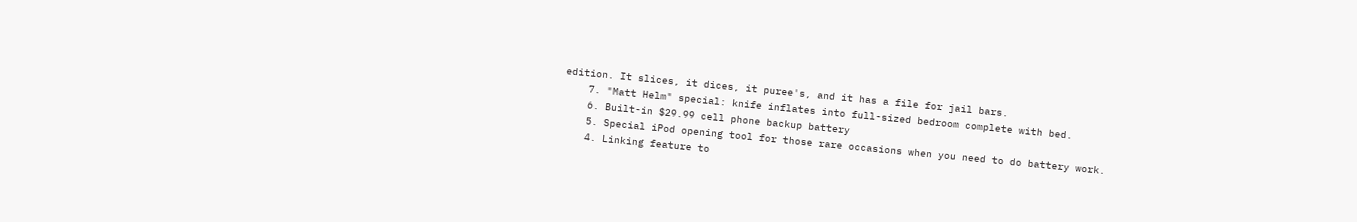edition. It slices, it dices, it puree's, and it has a file for jail bars.
    7. "Matt Helm" special: knife inflates into full-sized bedroom complete with bed.
    6. Built-in $29.99 cell phone backup battery
    5. Special iPod opening tool for those rare occasions when you need to do battery work.
    4. Linking feature to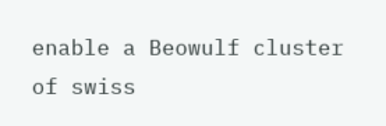enable a Beowulf cluster of swiss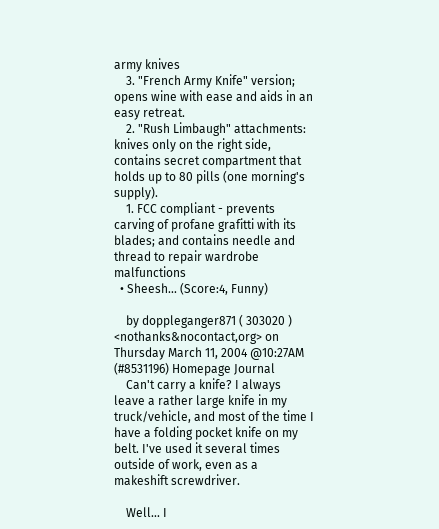army knives
    3. "French Army Knife" version; opens wine with ease and aids in an easy retreat.
    2. "Rush Limbaugh" attachments: knives only on the right side, contains secret compartment that holds up to 80 pills (one morning's supply).
    1. FCC compliant - prevents carving of profane grafitti with its blades; and contains needle and thread to repair wardrobe malfunctions
  • Sheesh... (Score:4, Funny)

    by doppleganger871 ( 303020 ) <nothanks&nocontact,org> on Thursday March 11, 2004 @10:27AM (#8531196) Homepage Journal
    Can't carry a knife? I always leave a rather large knife in my truck/vehicle, and most of the time I have a folding pocket knife on my belt. I've used it several times outside of work, even as a makeshift screwdriver.

    Well... I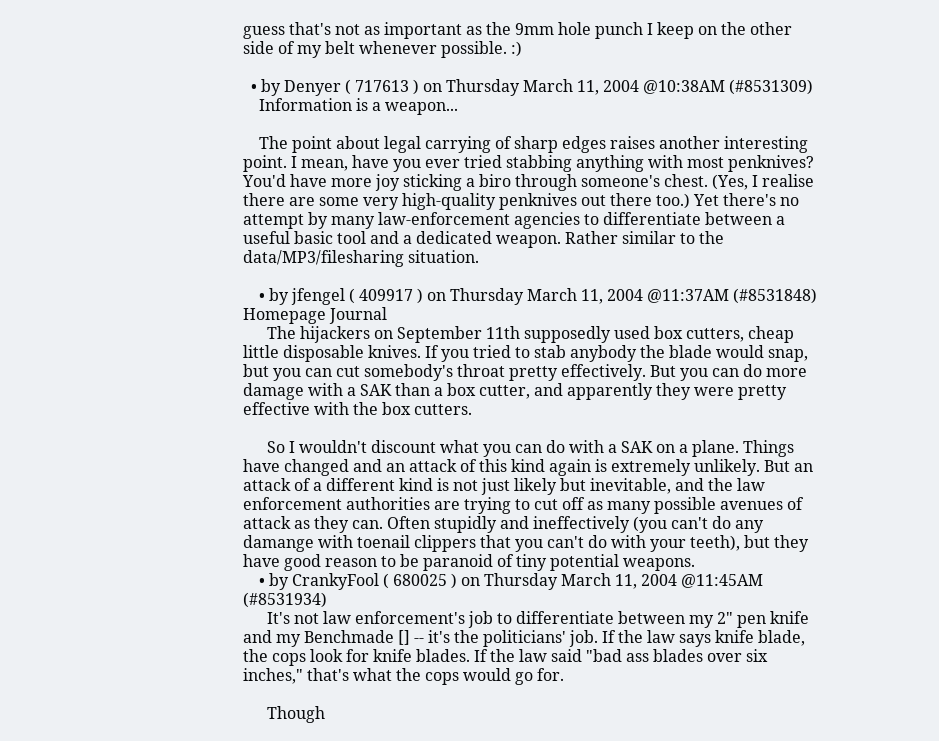guess that's not as important as the 9mm hole punch I keep on the other side of my belt whenever possible. :)

  • by Denyer ( 717613 ) on Thursday March 11, 2004 @10:38AM (#8531309)
    Information is a weapon...

    The point about legal carrying of sharp edges raises another interesting point. I mean, have you ever tried stabbing anything with most penknives? You'd have more joy sticking a biro through someone's chest. (Yes, I realise there are some very high-quality penknives out there too.) Yet there's no attempt by many law-enforcement agencies to differentiate between a useful basic tool and a dedicated weapon. Rather similar to the data/MP3/filesharing situation.

    • by jfengel ( 409917 ) on Thursday March 11, 2004 @11:37AM (#8531848) Homepage Journal
      The hijackers on September 11th supposedly used box cutters, cheap little disposable knives. If you tried to stab anybody the blade would snap, but you can cut somebody's throat pretty effectively. But you can do more damage with a SAK than a box cutter, and apparently they were pretty effective with the box cutters.

      So I wouldn't discount what you can do with a SAK on a plane. Things have changed and an attack of this kind again is extremely unlikely. But an attack of a different kind is not just likely but inevitable, and the law enforcement authorities are trying to cut off as many possible avenues of attack as they can. Often stupidly and ineffectively (you can't do any damange with toenail clippers that you can't do with your teeth), but they have good reason to be paranoid of tiny potential weapons.
    • by CrankyFool ( 680025 ) on Thursday March 11, 2004 @11:45AM (#8531934)
      It's not law enforcement's job to differentiate between my 2" pen knife and my Benchmade [] -- it's the politicians' job. If the law says knife blade, the cops look for knife blades. If the law said "bad ass blades over six inches," that's what the cops would go for.

      Though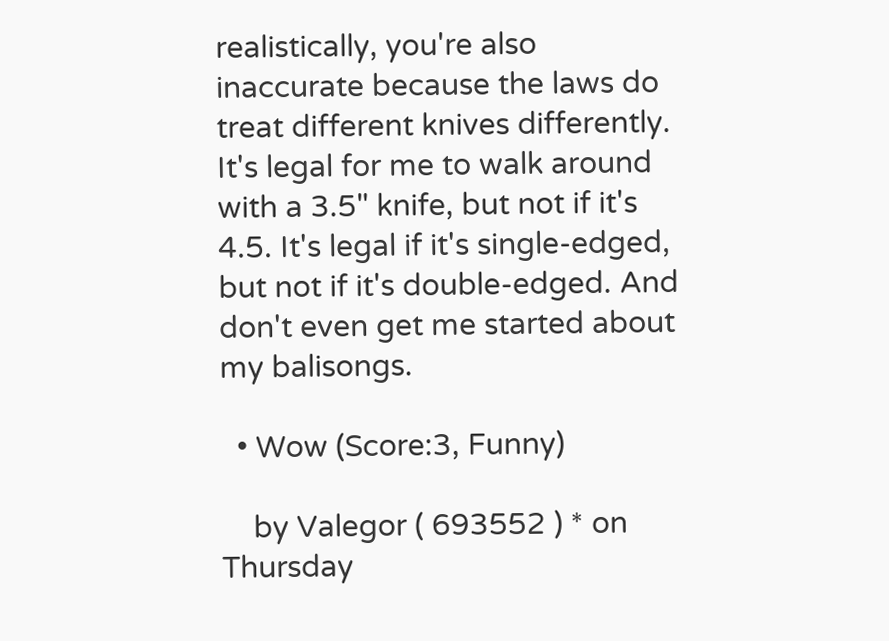realistically, you're also inaccurate because the laws do treat different knives differently. It's legal for me to walk around with a 3.5" knife, but not if it's 4.5. It's legal if it's single-edged, but not if it's double-edged. And don't even get me started about my balisongs.

  • Wow (Score:3, Funny)

    by Valegor ( 693552 ) * on Thursday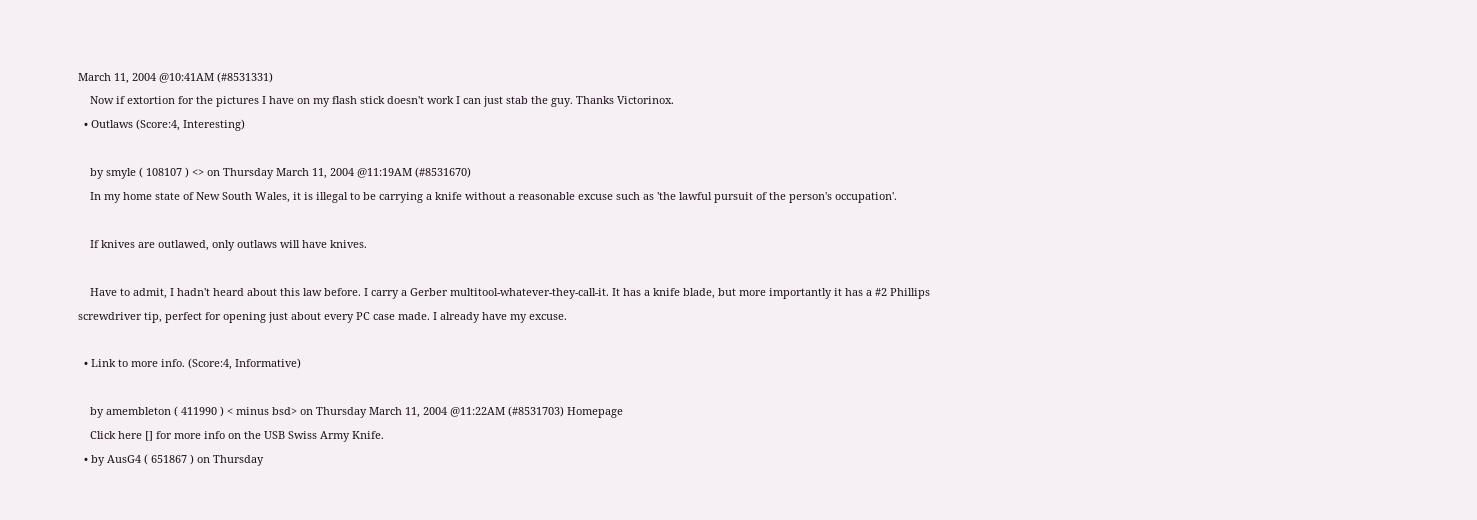March 11, 2004 @10:41AM (#8531331)
    Now if extortion for the pictures I have on my flash stick doesn't work I can just stab the guy. Thanks Victorinox.
  • Outlaws (Score:4, Interesting)

    by smyle ( 108107 ) <> on Thursday March 11, 2004 @11:19AM (#8531670)
    In my home state of New South Wales, it is illegal to be carrying a knife without a reasonable excuse such as 'the lawful pursuit of the person's occupation'.

    If knives are outlawed, only outlaws will have knives.

    Have to admit, I hadn't heard about this law before. I carry a Gerber multitool-whatever-they-call-it. It has a knife blade, but more importantly it has a #2 Phillips screwdriver tip, perfect for opening just about every PC case made. I already have my excuse.

  • Link to more info. (Score:4, Informative)

    by amembleton ( 411990 ) < minus bsd> on Thursday March 11, 2004 @11:22AM (#8531703) Homepage
    Click here [] for more info on the USB Swiss Army Knife.
  • by AusG4 ( 651867 ) on Thursday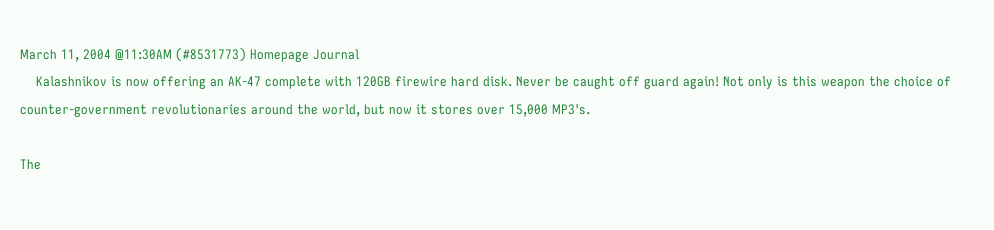March 11, 2004 @11:30AM (#8531773) Homepage Journal
    Kalashnikov is now offering an AK-47 complete with 120GB firewire hard disk. Never be caught off guard again! Not only is this weapon the choice of counter-government revolutionaries around the world, but now it stores over 15,000 MP3's.

The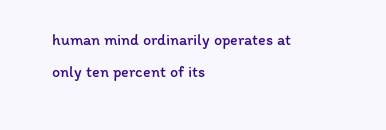human mind ordinarily operates at only ten percent of its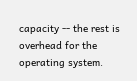capacity -- the rest is overhead for the operating system.